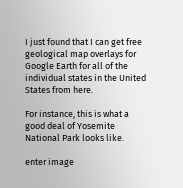I just found that I can get free geological map overlays for Google Earth for all of the individual states in the United States from here.

For instance, this is what a good deal of Yosemite National Park looks like.

enter image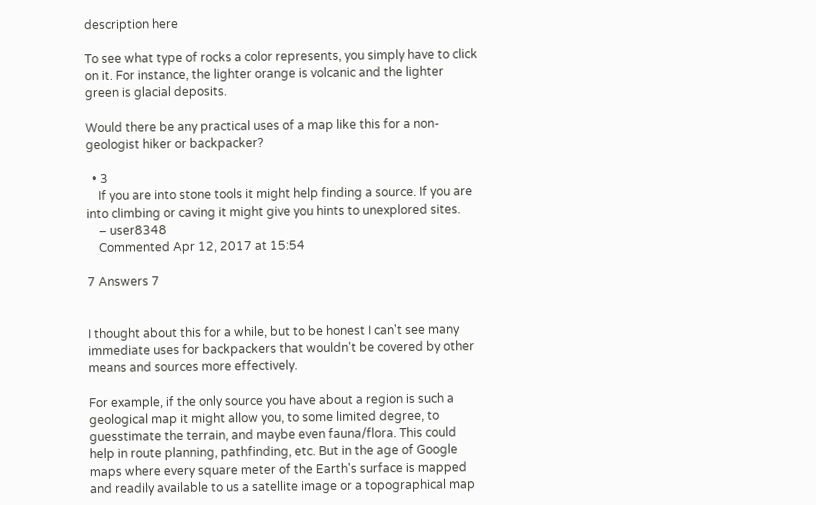description here

To see what type of rocks a color represents, you simply have to click on it. For instance, the lighter orange is volcanic and the lighter green is glacial deposits.

Would there be any practical uses of a map like this for a non-geologist hiker or backpacker?

  • 3
    If you are into stone tools it might help finding a source. If you are into climbing or caving it might give you hints to unexplored sites.
    – user8348
    Commented Apr 12, 2017 at 15:54

7 Answers 7


I thought about this for a while, but to be honest I can't see many immediate uses for backpackers that wouldn't be covered by other means and sources more effectively.

For example, if the only source you have about a region is such a geological map it might allow you, to some limited degree, to guesstimate the terrain, and maybe even fauna/flora. This could help in route planning, pathfinding, etc. But in the age of Google maps where every square meter of the Earth's surface is mapped and readily available to us a satellite image or a topographical map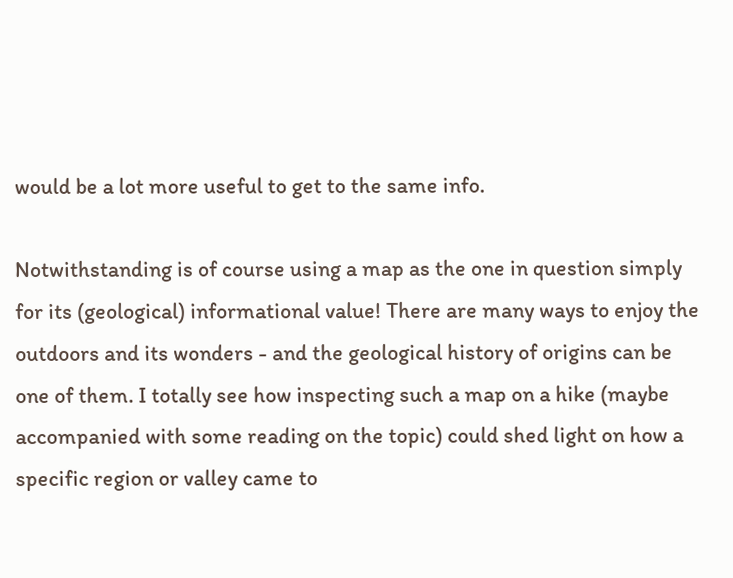would be a lot more useful to get to the same info.

Notwithstanding is of course using a map as the one in question simply for its (geological) informational value! There are many ways to enjoy the outdoors and its wonders - and the geological history of origins can be one of them. I totally see how inspecting such a map on a hike (maybe accompanied with some reading on the topic) could shed light on how a specific region or valley came to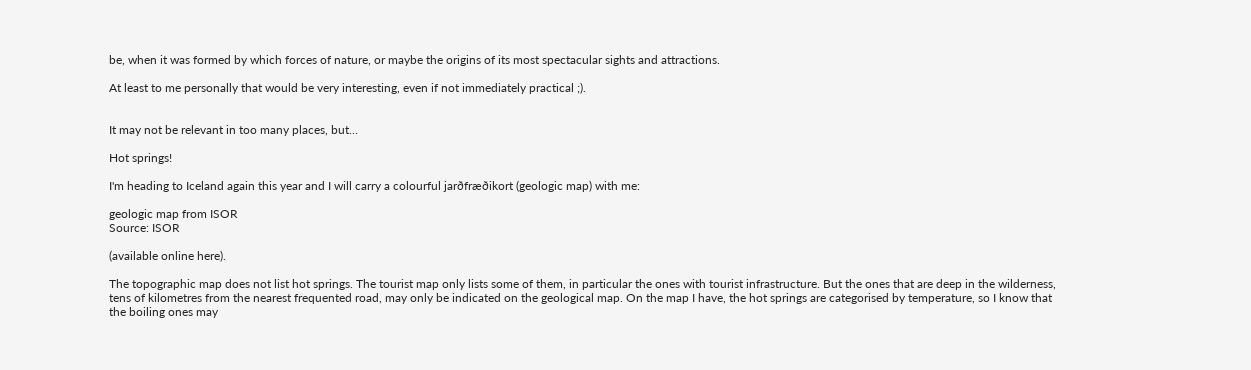be, when it was formed by which forces of nature, or maybe the origins of its most spectacular sights and attractions.

At least to me personally that would be very interesting, even if not immediately practical ;).


It may not be relevant in too many places, but…

Hot springs!

I'm heading to Iceland again this year and I will carry a colourful jarðfræðikort (geologic map) with me:

geologic map from ISOR
Source: ISOR

(available online here).

The topographic map does not list hot springs. The tourist map only lists some of them, in particular the ones with tourist infrastructure. But the ones that are deep in the wilderness, tens of kilometres from the nearest frequented road, may only be indicated on the geological map. On the map I have, the hot springs are categorised by temperature, so I know that the boiling ones may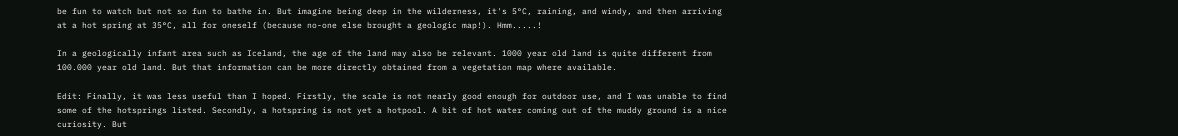be fun to watch but not so fun to bathe in. But imagine being deep in the wilderness, it's 5°C, raining, and windy, and then arriving at a hot spring at 35°C, all for oneself (because no-one else brought a geologic map!). Hmm.....!

In a geologically infant area such as Iceland, the age of the land may also be relevant. 1000 year old land is quite different from 100.000 year old land. But that information can be more directly obtained from a vegetation map where available.

Edit: Finally, it was less useful than I hoped. Firstly, the scale is not nearly good enough for outdoor use, and I was unable to find some of the hotsprings listed. Secondly, a hotspring is not yet a hotpool. A bit of hot water coming out of the muddy ground is a nice curiosity. But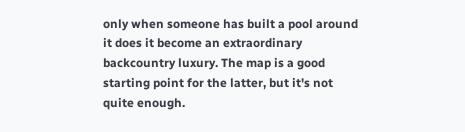only when someone has built a pool around it does it become an extraordinary backcountry luxury. The map is a good starting point for the latter, but it's not quite enough.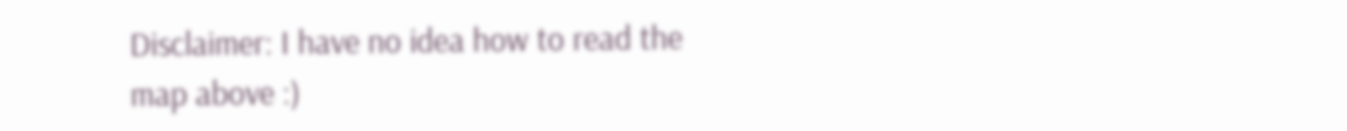Disclaimer: I have no idea how to read the map above :)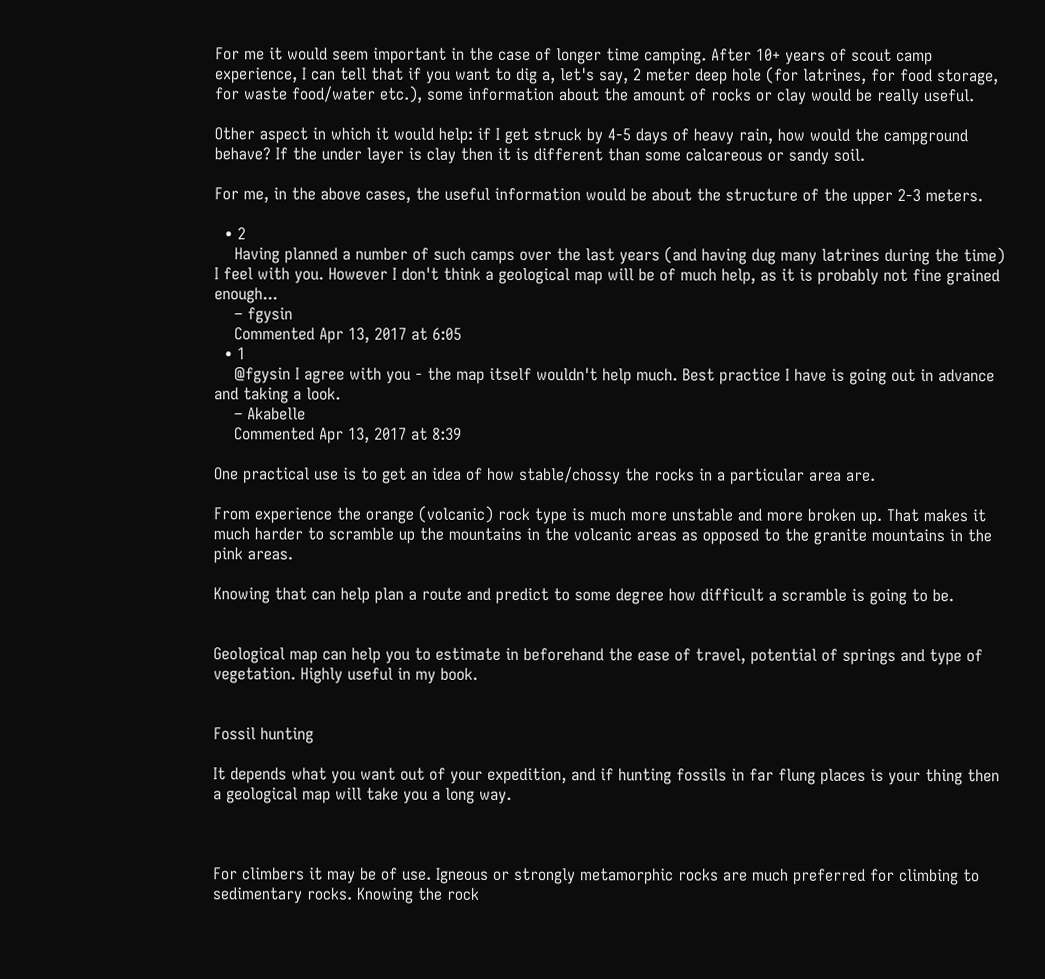For me it would seem important in the case of longer time camping. After 10+ years of scout camp experience, I can tell that if you want to dig a, let's say, 2 meter deep hole (for latrines, for food storage, for waste food/water etc.), some information about the amount of rocks or clay would be really useful.

Other aspect in which it would help: if I get struck by 4-5 days of heavy rain, how would the campground behave? If the under layer is clay then it is different than some calcareous or sandy soil.

For me, in the above cases, the useful information would be about the structure of the upper 2-3 meters.

  • 2
    Having planned a number of such camps over the last years (and having dug many latrines during the time) I feel with you. However I don't think a geological map will be of much help, as it is probably not fine grained enough...
    – fgysin
    Commented Apr 13, 2017 at 6:05
  • 1
    @fgysin I agree with you - the map itself wouldn't help much. Best practice I have is going out in advance and taking a look.
    – Akabelle
    Commented Apr 13, 2017 at 8:39

One practical use is to get an idea of how stable/chossy the rocks in a particular area are.

From experience the orange (volcanic) rock type is much more unstable and more broken up. That makes it much harder to scramble up the mountains in the volcanic areas as opposed to the granite mountains in the pink areas.

Knowing that can help plan a route and predict to some degree how difficult a scramble is going to be.


Geological map can help you to estimate in beforehand the ease of travel, potential of springs and type of vegetation. Highly useful in my book.


Fossil hunting

It depends what you want out of your expedition, and if hunting fossils in far flung places is your thing then a geological map will take you a long way.



For climbers it may be of use. Igneous or strongly metamorphic rocks are much preferred for climbing to sedimentary rocks. Knowing the rock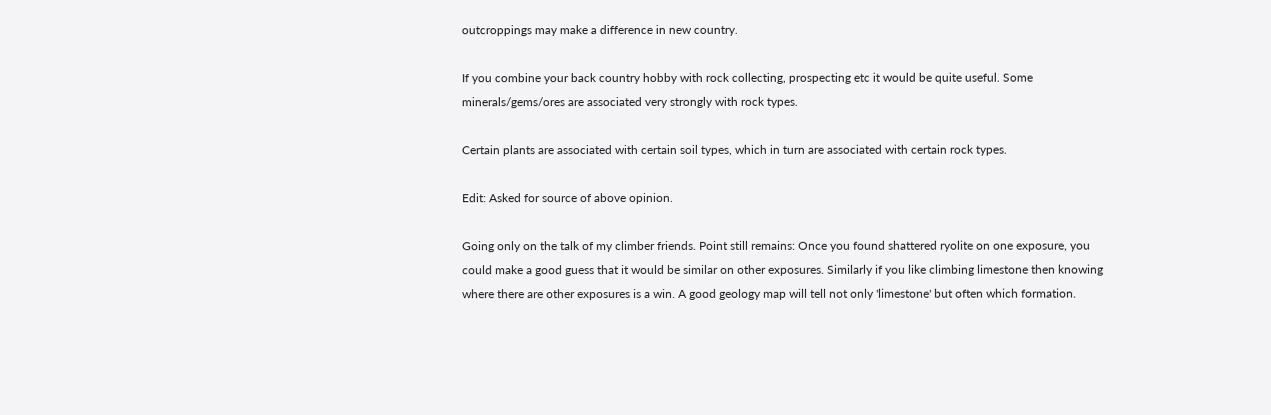outcroppings may make a difference in new country.

If you combine your back country hobby with rock collecting, prospecting etc it would be quite useful. Some minerals/gems/ores are associated very strongly with rock types.

Certain plants are associated with certain soil types, which in turn are associated with certain rock types.

Edit: Asked for source of above opinion.

Going only on the talk of my climber friends. Point still remains: Once you found shattered ryolite on one exposure, you could make a good guess that it would be similar on other exposures. Similarly if you like climbing limestone then knowing where there are other exposures is a win. A good geology map will tell not only 'limestone' but often which formation.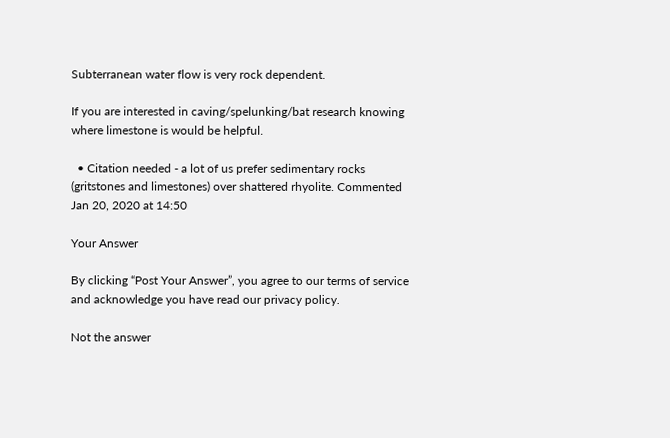Subterranean water flow is very rock dependent.

If you are interested in caving/spelunking/bat research knowing where limestone is would be helpful.

  • Citation needed - a lot of us prefer sedimentary rocks (gritstones and limestones) over shattered rhyolite. Commented Jan 20, 2020 at 14:50

Your Answer

By clicking “Post Your Answer”, you agree to our terms of service and acknowledge you have read our privacy policy.

Not the answer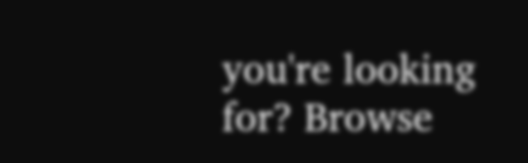you're looking for? Browse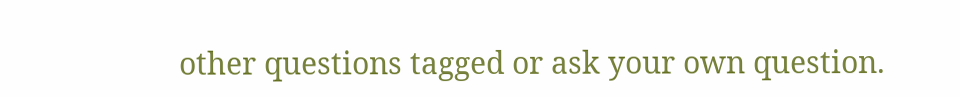other questions tagged or ask your own question.